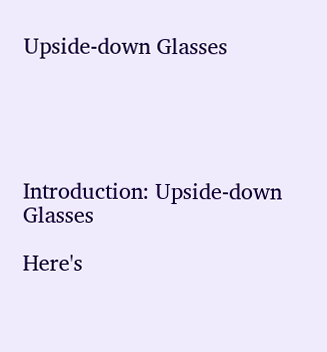Upside-down Glasses





Introduction: Upside-down Glasses

Here's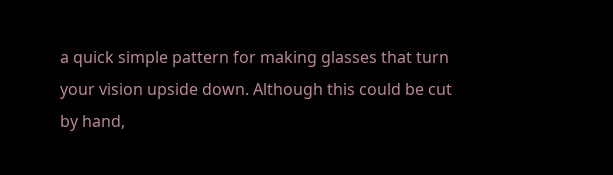a quick simple pattern for making glasses that turn your vision upside down. Although this could be cut by hand,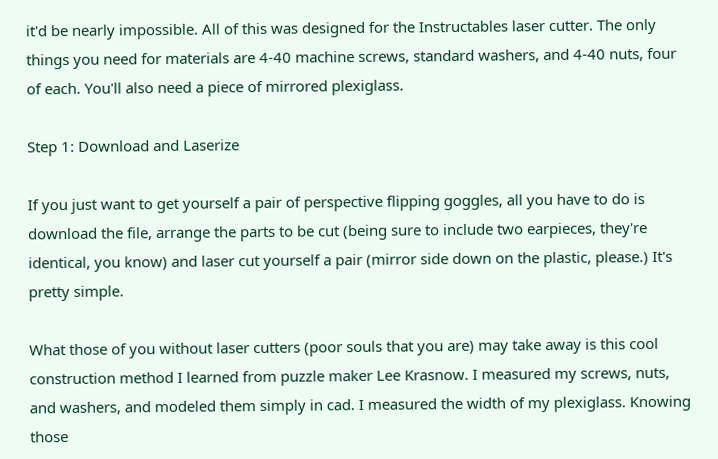it'd be nearly impossible. All of this was designed for the Instructables laser cutter. The only things you need for materials are 4-40 machine screws, standard washers, and 4-40 nuts, four of each. You'll also need a piece of mirrored plexiglass.

Step 1: Download and Laserize

If you just want to get yourself a pair of perspective flipping goggles, all you have to do is download the file, arrange the parts to be cut (being sure to include two earpieces, they're identical, you know) and laser cut yourself a pair (mirror side down on the plastic, please.) It's pretty simple.

What those of you without laser cutters (poor souls that you are) may take away is this cool construction method I learned from puzzle maker Lee Krasnow. I measured my screws, nuts, and washers, and modeled them simply in cad. I measured the width of my plexiglass. Knowing those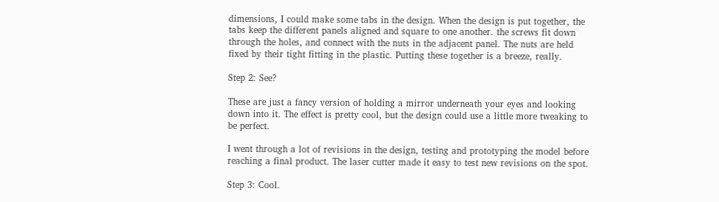dimensions, I could make some tabs in the design. When the design is put together, the tabs keep the different panels aligned and square to one another. the screws fit down through the holes, and connect with the nuts in the adjacent panel. The nuts are held fixed by their tight fitting in the plastic. Putting these together is a breeze, really.

Step 2: See?

These are just a fancy version of holding a mirror underneath your eyes and looking down into it. The effect is pretty cool, but the design could use a little more tweaking to be perfect.

I went through a lot of revisions in the design, testing and prototyping the model before reaching a final product. The laser cutter made it easy to test new revisions on the spot.

Step 3: Cool.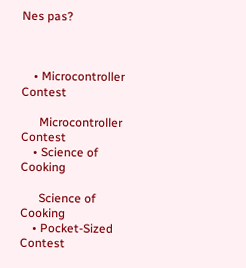Nes pas?



    • Microcontroller Contest

      Microcontroller Contest
    • Science of Cooking

      Science of Cooking
    • Pocket-Sized Contest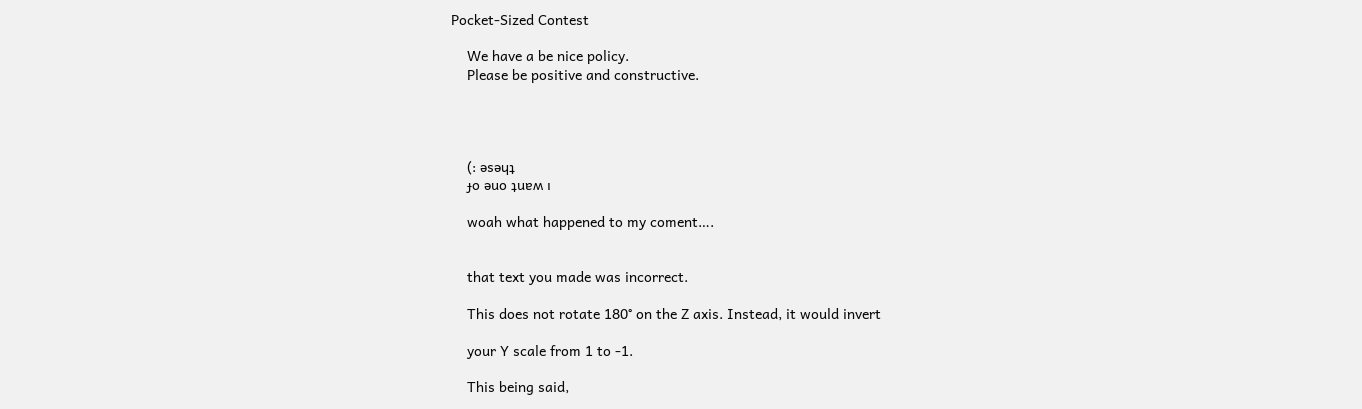Pocket-Sized Contest

    We have a be nice policy.
    Please be positive and constructive.




    (: ǝsǝɥʇ
    ɟo ǝuo ʇuɐʍ ı

    woah what happened to my coment….


    that text you made was incorrect.

    This does not rotate 180° on the Z axis. Instead, it would invert

    your Y scale from 1 to -1.

    This being said,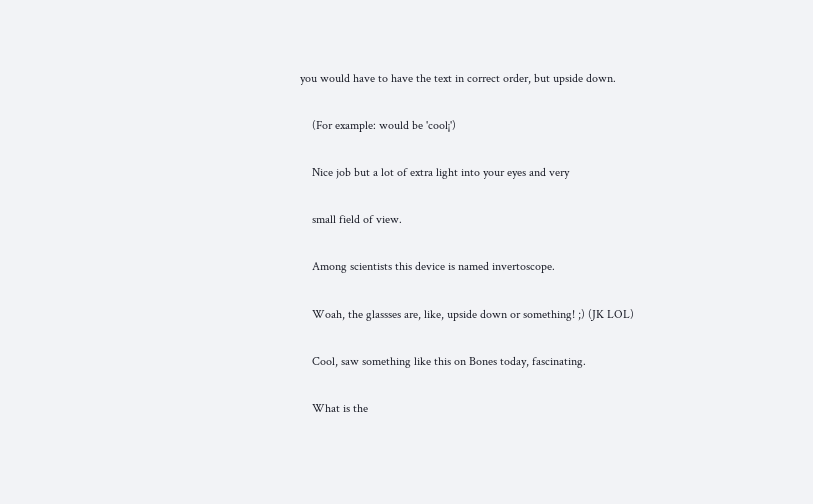you would have to have the text in correct order, but upside down.

    (For example: would be 'cool¡')

    Nice job but a lot of extra light into your eyes and very

    small field of view.

    Among scientists this device is named invertoscope.

    Woah, the glassses are, like, upside down or something! ;) (JK LOL)

    Cool, saw something like this on Bones today, fascinating.

    What is the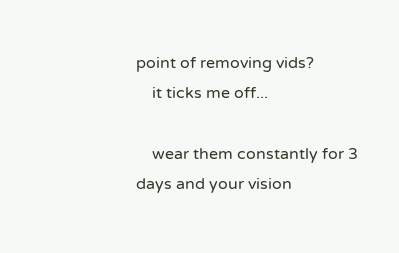point of removing vids?
    it ticks me off...

    wear them constantly for 3 days and your vision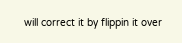will correct it by flippin it over